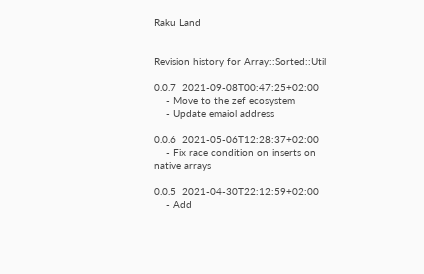Raku Land


Revision history for Array::Sorted::Util

0.0.7  2021-09-08T00:47:25+02:00
    - Move to the zef ecosystem
    - Update emaiol address

0.0.6  2021-05-06T12:28:37+02:00
    - Fix race condition on inserts on native arrays

0.0.5  2021-04-30T22:12:59+02:00
    - Add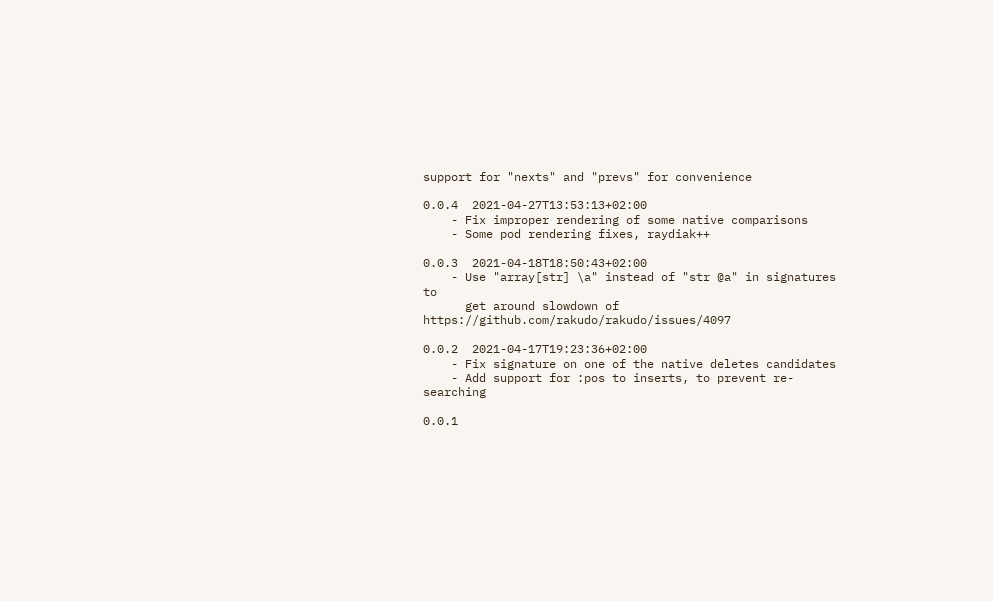support for "nexts" and "prevs" for convenience

0.0.4  2021-04-27T13:53:13+02:00
    - Fix improper rendering of some native comparisons
    - Some pod rendering fixes, raydiak++

0.0.3  2021-04-18T18:50:43+02:00
    - Use "array[str] \a" instead of "str @a" in signatures to
      get around slowdown of https://github.com/rakudo/rakudo/issues/4097

0.0.2  2021-04-17T19:23:36+02:00
    - Fix signature on one of the native deletes candidates
    - Add support for :pos to inserts, to prevent re-searching

0.0.1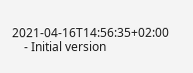2021-04-16T14:56:35+02:00
    - Initial version